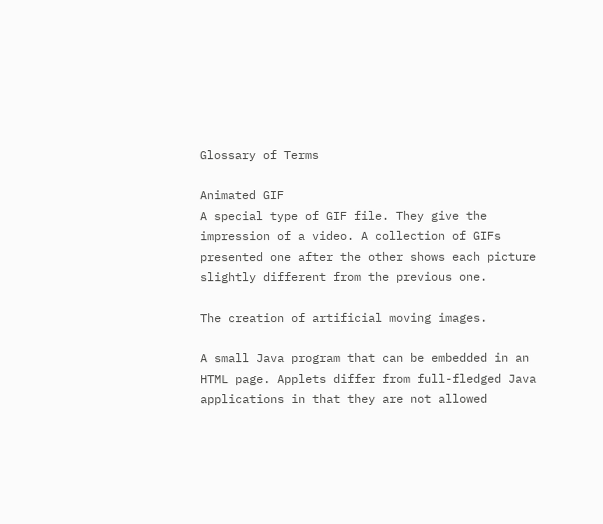Glossary of Terms

Animated GIF
A special type of GIF file. They give the impression of a video. A collection of GIFs presented one after the other shows each picture slightly different from the previous one.

The creation of artificial moving images.

A small Java program that can be embedded in an HTML page. Applets differ from full-fledged Java applications in that they are not allowed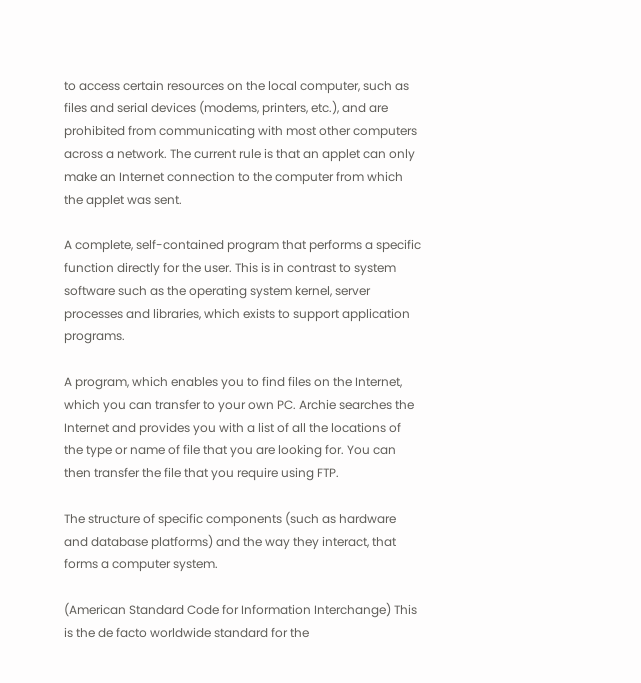to access certain resources on the local computer, such as files and serial devices (modems, printers, etc.), and are prohibited from communicating with most other computers across a network. The current rule is that an applet can only make an Internet connection to the computer from which the applet was sent.

A complete, self-contained program that performs a specific function directly for the user. This is in contrast to system software such as the operating system kernel, server processes and libraries, which exists to support application programs.

A program, which enables you to find files on the Internet, which you can transfer to your own PC. Archie searches the Internet and provides you with a list of all the locations of the type or name of file that you are looking for. You can then transfer the file that you require using FTP.

The structure of specific components (such as hardware and database platforms) and the way they interact, that forms a computer system.

(American Standard Code for Information Interchange) This is the de facto worldwide standard for the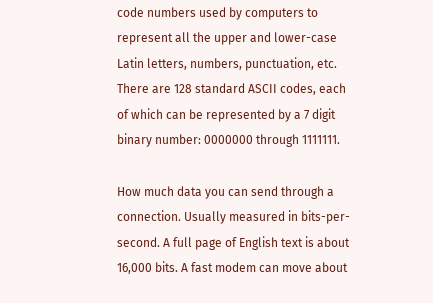code numbers used by computers to represent all the upper and lower-case Latin letters, numbers, punctuation, etc. There are 128 standard ASCII codes, each of which can be represented by a 7 digit binary number: 0000000 through 1111111.

How much data you can send through a connection. Usually measured in bits-per-second. A full page of English text is about 16,000 bits. A fast modem can move about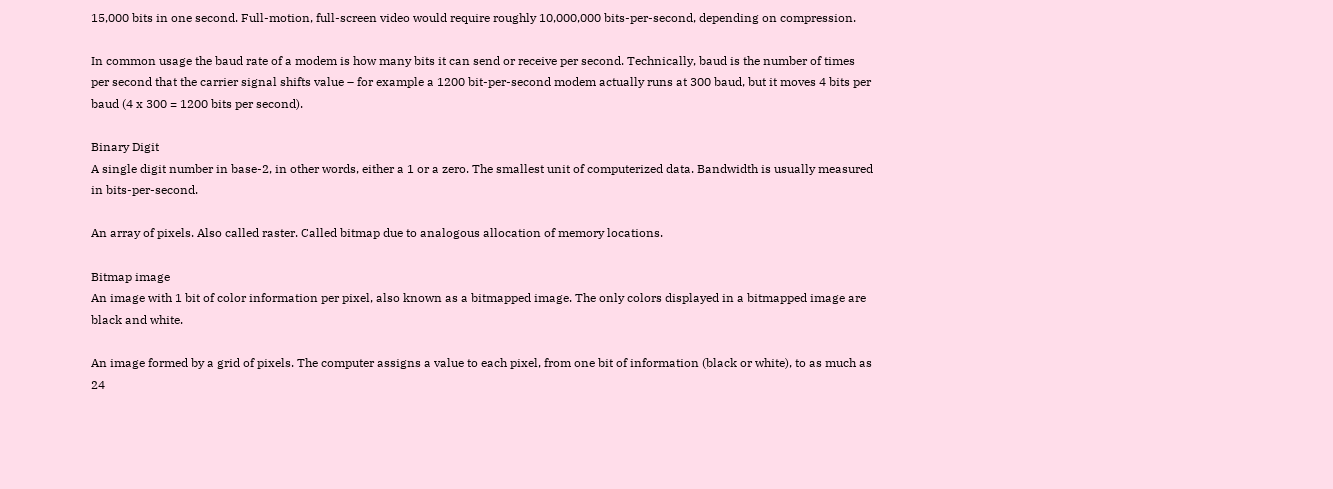15,000 bits in one second. Full-motion, full-screen video would require roughly 10,000,000 bits-per-second, depending on compression.

In common usage the baud rate of a modem is how many bits it can send or receive per second. Technically, baud is the number of times per second that the carrier signal shifts value – for example a 1200 bit-per-second modem actually runs at 300 baud, but it moves 4 bits per baud (4 x 300 = 1200 bits per second).

Binary Digit
A single digit number in base-2, in other words, either a 1 or a zero. The smallest unit of computerized data. Bandwidth is usually measured in bits-per-second.

An array of pixels. Also called raster. Called bitmap due to analogous allocation of memory locations.

Bitmap image
An image with 1 bit of color information per pixel, also known as a bitmapped image. The only colors displayed in a bitmapped image are black and white.

An image formed by a grid of pixels. The computer assigns a value to each pixel, from one bit of information (black or white), to as much as 24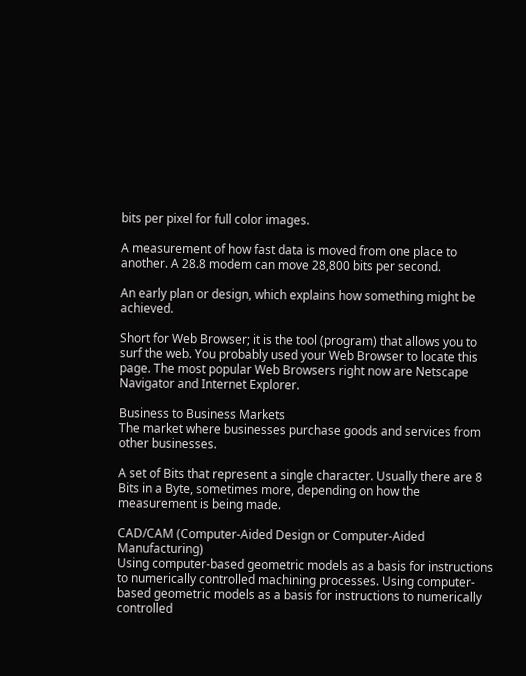bits per pixel for full color images.

A measurement of how fast data is moved from one place to another. A 28.8 modem can move 28,800 bits per second.

An early plan or design, which explains how something might be achieved.

Short for Web Browser; it is the tool (program) that allows you to surf the web. You probably used your Web Browser to locate this page. The most popular Web Browsers right now are Netscape Navigator and Internet Explorer.

Business to Business Markets
The market where businesses purchase goods and services from other businesses.

A set of Bits that represent a single character. Usually there are 8 Bits in a Byte, sometimes more, depending on how the measurement is being made.

CAD/CAM (Computer-Aided Design or Computer-Aided Manufacturing)
Using computer-based geometric models as a basis for instructions to numerically controlled machining processes. Using computer-based geometric models as a basis for instructions to numerically controlled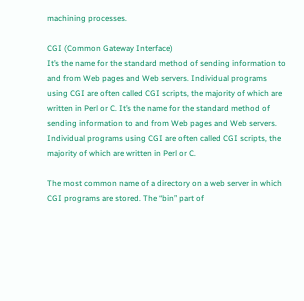machining processes.

CGI (Common Gateway Interface)
It’s the name for the standard method of sending information to and from Web pages and Web servers. Individual programs using CGI are often called CGI scripts, the majority of which are written in Perl or C. It’s the name for the standard method of sending information to and from Web pages and Web servers. Individual programs using CGI are often called CGI scripts, the majority of which are written in Perl or C.

The most common name of a directory on a web server in which CGI programs are stored. The “bin” part of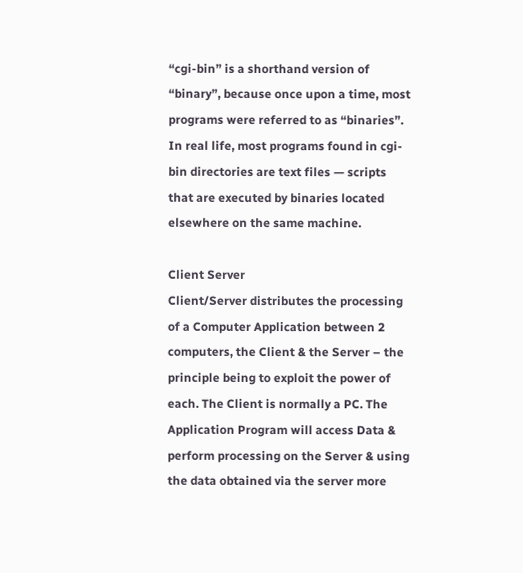“cgi-bin” is a shorthand version of “binary”, because once upon a time, most programs were referred to as “binaries”. In real life, most programs found in cgi-bin directories are text files — scripts that are executed by binaries located elsewhere on the same machine.

Client Server
Client/Server distributes the processing of a Computer Application between 2 computers, the Client & the Server – the principle being to exploit the power of each. The Client is normally a PC. The Application Program will access Data & perform processing on the Server & using the data obtained via the server more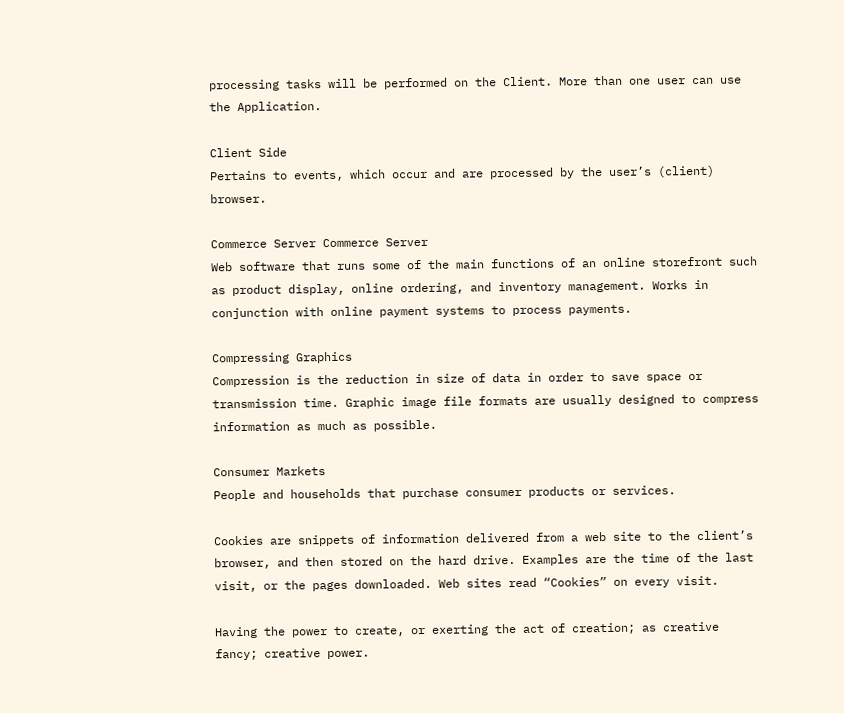processing tasks will be performed on the Client. More than one user can use the Application.

Client Side
Pertains to events, which occur and are processed by the user’s (client) browser.

Commerce Server Commerce Server
Web software that runs some of the main functions of an online storefront such as product display, online ordering, and inventory management. Works in conjunction with online payment systems to process payments.

Compressing Graphics
Compression is the reduction in size of data in order to save space or transmission time. Graphic image file formats are usually designed to compress information as much as possible.

Consumer Markets
People and households that purchase consumer products or services.

Cookies are snippets of information delivered from a web site to the client’s browser, and then stored on the hard drive. Examples are the time of the last visit, or the pages downloaded. Web sites read “Cookies” on every visit.

Having the power to create, or exerting the act of creation; as creative fancy; creative power.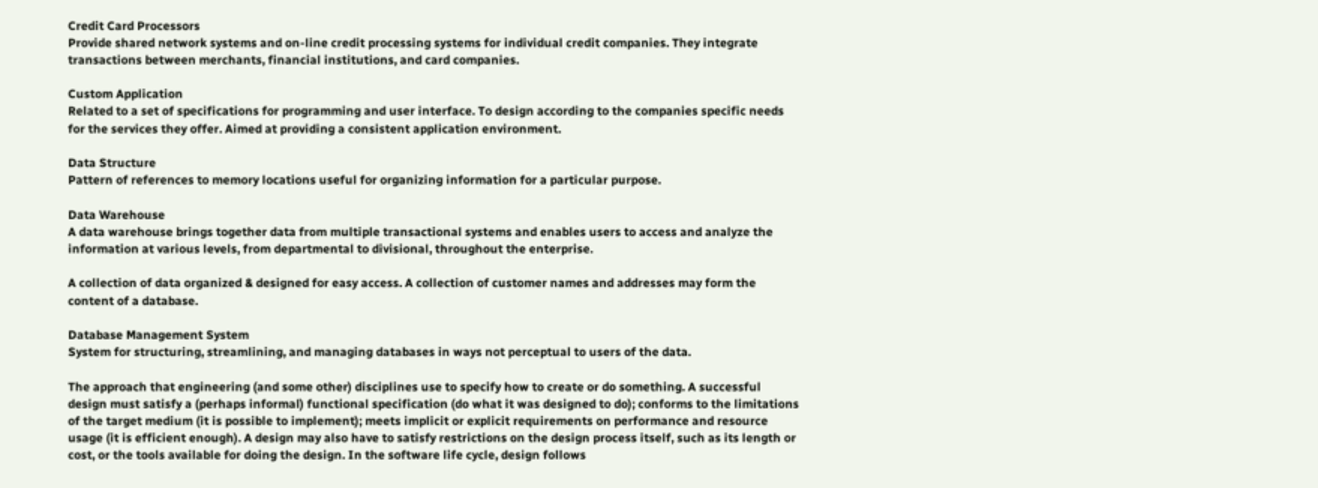Credit Card Processors
Provide shared network systems and on-line credit processing systems for individual credit companies. They integrate transactions between merchants, financial institutions, and card companies.

Custom Application
Related to a set of specifications for programming and user interface. To design according to the companies specific needs for the services they offer. Aimed at providing a consistent application environment.

Data Structure
Pattern of references to memory locations useful for organizing information for a particular purpose.

Data Warehouse
A data warehouse brings together data from multiple transactional systems and enables users to access and analyze the information at various levels, from departmental to divisional, throughout the enterprise.

A collection of data organized & designed for easy access. A collection of customer names and addresses may form the content of a database.

Database Management System
System for structuring, streamlining, and managing databases in ways not perceptual to users of the data.

The approach that engineering (and some other) disciplines use to specify how to create or do something. A successful design must satisfy a (perhaps informal) functional specification (do what it was designed to do); conforms to the limitations of the target medium (it is possible to implement); meets implicit or explicit requirements on performance and resource usage (it is efficient enough). A design may also have to satisfy restrictions on the design process itself, such as its length or cost, or the tools available for doing the design. In the software life cycle, design follows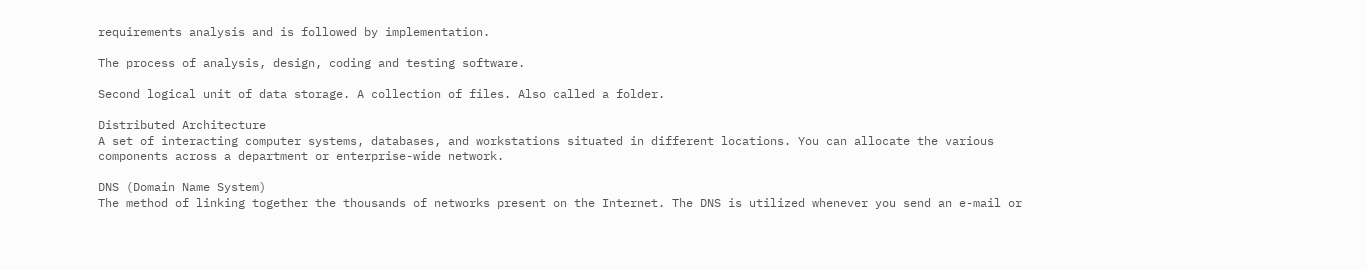requirements analysis and is followed by implementation.

The process of analysis, design, coding and testing software.

Second logical unit of data storage. A collection of files. Also called a folder.

Distributed Architecture
A set of interacting computer systems, databases, and workstations situated in different locations. You can allocate the various components across a department or enterprise-wide network.

DNS (Domain Name System)
The method of linking together the thousands of networks present on the Internet. The DNS is utilized whenever you send an e-mail or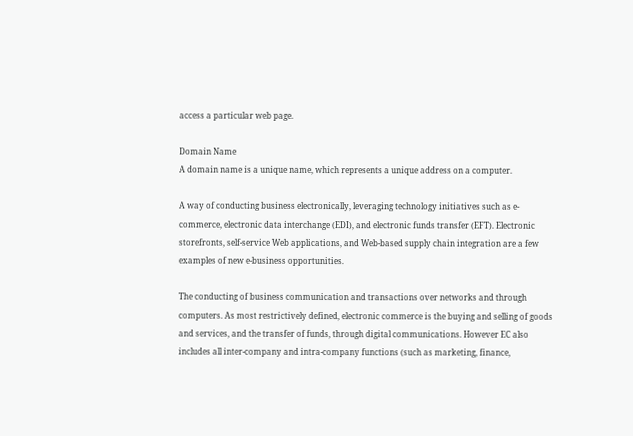access a particular web page.

Domain Name
A domain name is a unique name, which represents a unique address on a computer.

A way of conducting business electronically, leveraging technology initiatives such as e-commerce, electronic data interchange (EDI), and electronic funds transfer (EFT). Electronic storefronts, self-service Web applications, and Web-based supply chain integration are a few examples of new e-business opportunities.

The conducting of business communication and transactions over networks and through computers. As most restrictively defined, electronic commerce is the buying and selling of goods and services, and the transfer of funds, through digital communications. However EC also includes all inter-company and intra-company functions (such as marketing, finance,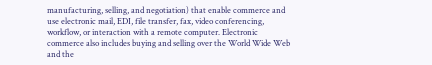manufacturing, selling, and negotiation) that enable commerce and use electronic mail, EDI, file transfer, fax, video conferencing, workflow, or interaction with a remote computer. Electronic commerce also includes buying and selling over the World Wide Web and the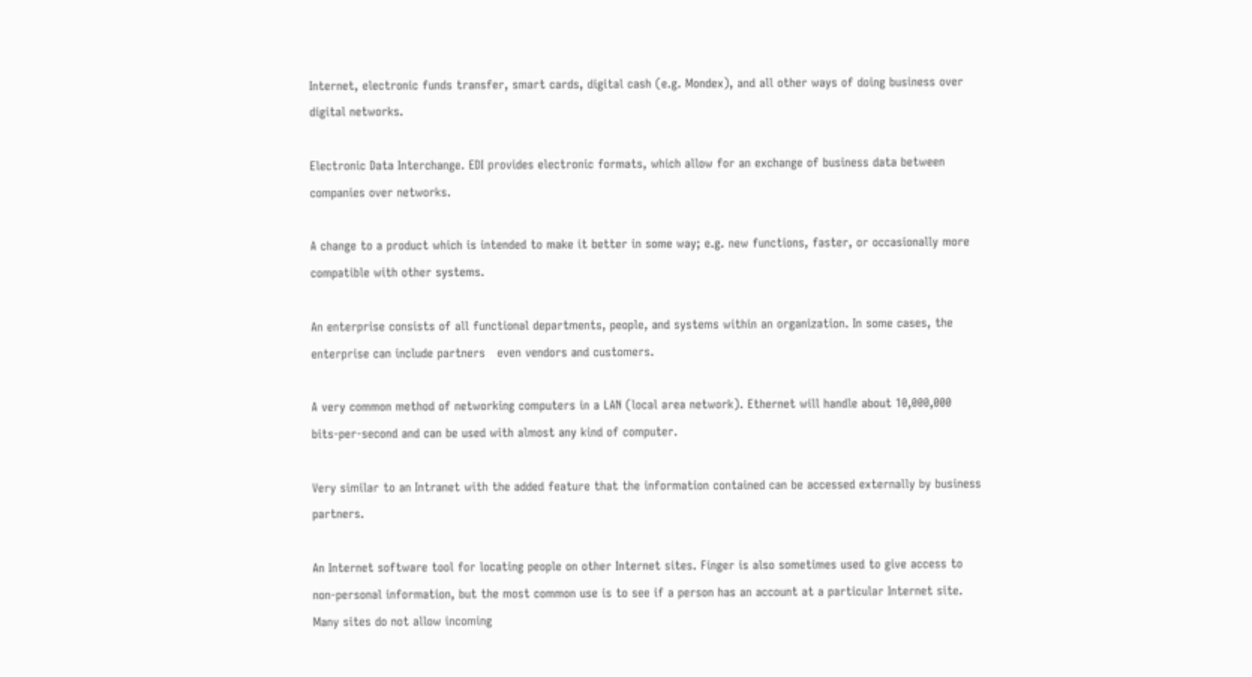Internet, electronic funds transfer, smart cards, digital cash (e.g. Mondex), and all other ways of doing business over digital networks.

Electronic Data Interchange. EDI provides electronic formats, which allow for an exchange of business data between companies over networks.

A change to a product which is intended to make it better in some way; e.g. new functions, faster, or occasionally more compatible with other systems.

An enterprise consists of all functional departments, people, and systems within an organization. In some cases, the enterprise can include partners   even vendors and customers.

A very common method of networking computers in a LAN (local area network). Ethernet will handle about 10,000,000 bits-per-second and can be used with almost any kind of computer.

Very similar to an Intranet with the added feature that the information contained can be accessed externally by business partners.

An Internet software tool for locating people on other Internet sites. Finger is also sometimes used to give access to non-personal information, but the most common use is to see if a person has an account at a particular Internet site. Many sites do not allow incoming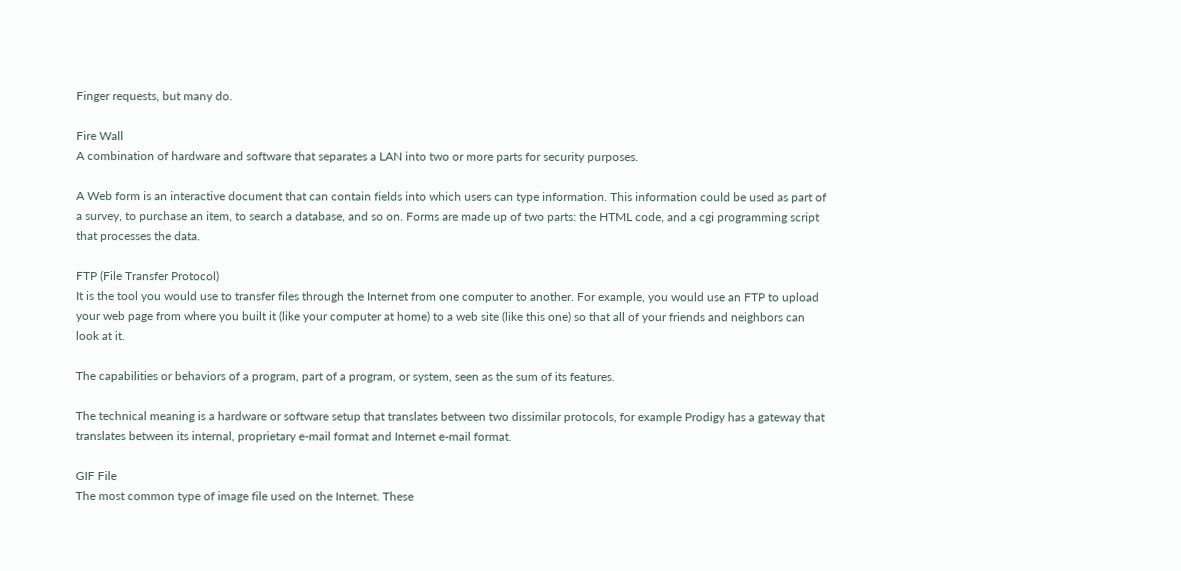Finger requests, but many do.

Fire Wall
A combination of hardware and software that separates a LAN into two or more parts for security purposes.

A Web form is an interactive document that can contain fields into which users can type information. This information could be used as part of a survey, to purchase an item, to search a database, and so on. Forms are made up of two parts: the HTML code, and a cgi programming script that processes the data.

FTP (File Transfer Protocol)
It is the tool you would use to transfer files through the Internet from one computer to another. For example, you would use an FTP to upload your web page from where you built it (like your computer at home) to a web site (like this one) so that all of your friends and neighbors can look at it.

The capabilities or behaviors of a program, part of a program, or system, seen as the sum of its features.

The technical meaning is a hardware or software setup that translates between two dissimilar protocols, for example Prodigy has a gateway that translates between its internal, proprietary e-mail format and Internet e-mail format.

GIF File
The most common type of image file used on the Internet. These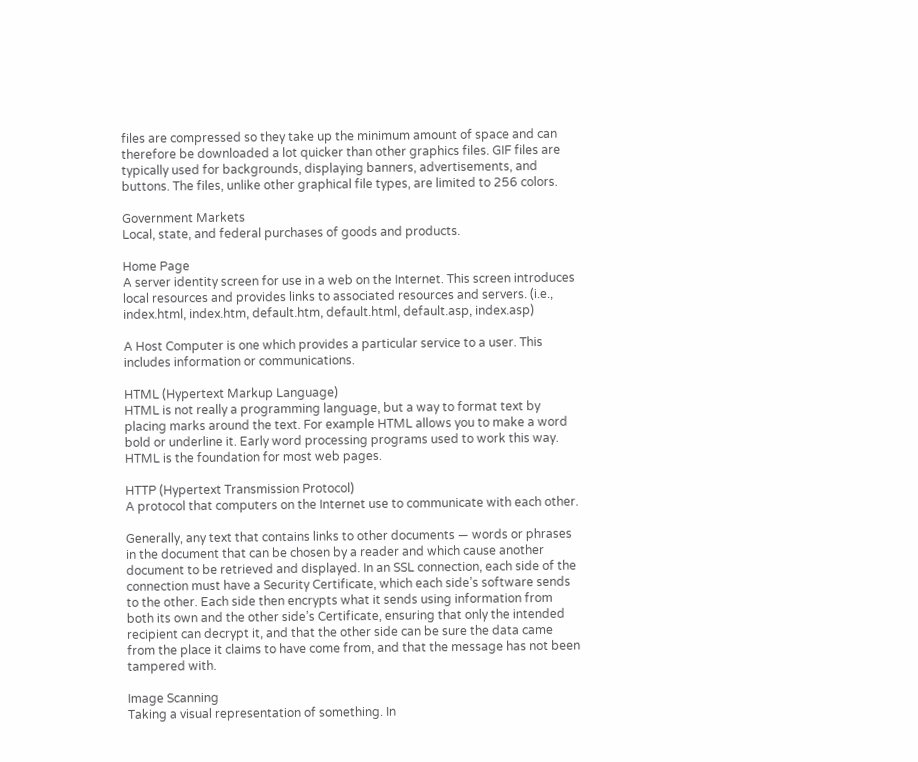files are compressed so they take up the minimum amount of space and can therefore be downloaded a lot quicker than other graphics files. GIF files are typically used for backgrounds, displaying banners, advertisements, and buttons. The files, unlike other graphical file types, are limited to 256 colors.

Government Markets
Local, state, and federal purchases of goods and products.

Home Page
A server identity screen for use in a web on the Internet. This screen introduces local resources and provides links to associated resources and servers. (i.e., index.html, index.htm, default.htm, default.html, default.asp, index.asp)

A Host Computer is one which provides a particular service to a user. This includes information or communications.

HTML (Hypertext Markup Language)
HTML is not really a programming language, but a way to format text by placing marks around the text. For example HTML allows you to make a word bold or underline it. Early word processing programs used to work this way. HTML is the foundation for most web pages.

HTTP (Hypertext Transmission Protocol)
A protocol that computers on the Internet use to communicate with each other.

Generally, any text that contains links to other documents — words or phrases in the document that can be chosen by a reader and which cause another document to be retrieved and displayed. In an SSL connection, each side of the connection must have a Security Certificate, which each side’s software sends to the other. Each side then encrypts what it sends using information from both its own and the other side’s Certificate, ensuring that only the intended recipient can decrypt it, and that the other side can be sure the data came from the place it claims to have come from, and that the message has not been tampered with.

Image Scanning
Taking a visual representation of something. In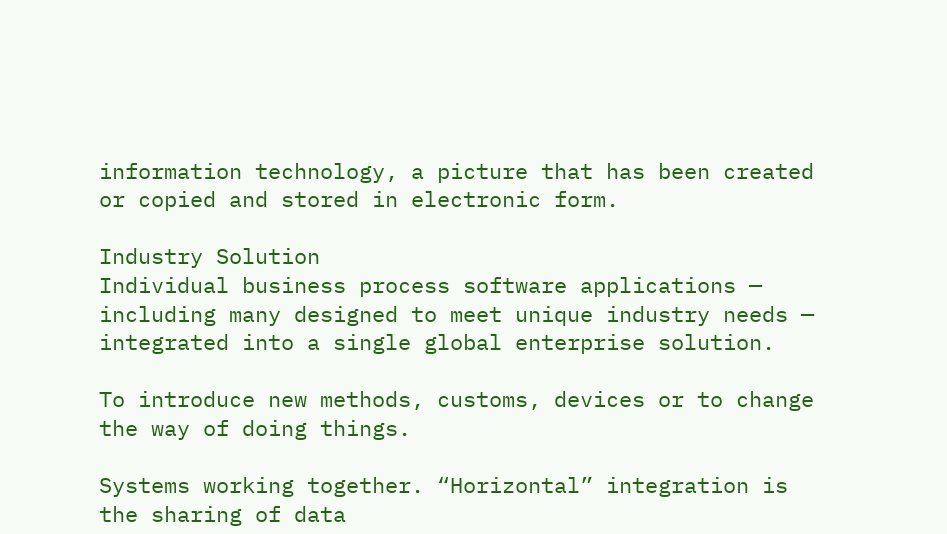information technology, a picture that has been created or copied and stored in electronic form.

Industry Solution
Individual business process software applications — including many designed to meet unique industry needs — integrated into a single global enterprise solution.

To introduce new methods, customs, devices or to change the way of doing things.

Systems working together. “Horizontal” integration is the sharing of data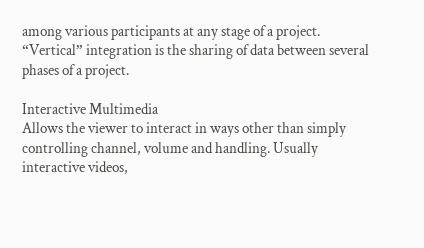among various participants at any stage of a project. “Vertical” integration is the sharing of data between several phases of a project.

Interactive Multimedia
Allows the viewer to interact in ways other than simply controlling channel, volume and handling. Usually interactive videos,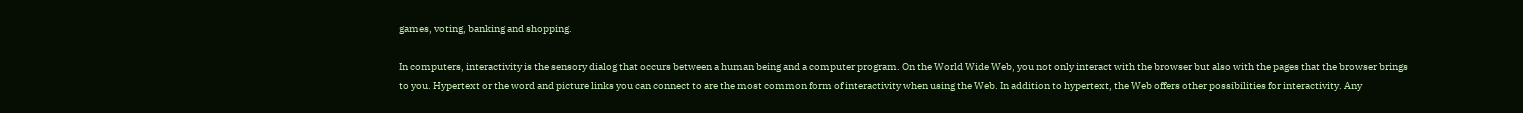games, voting, banking and shopping.

In computers, interactivity is the sensory dialog that occurs between a human being and a computer program. On the World Wide Web, you not only interact with the browser but also with the pages that the browser brings to you. Hypertext or the word and picture links you can connect to are the most common form of interactivity when using the Web. In addition to hypertext, the Web offers other possibilities for interactivity. Any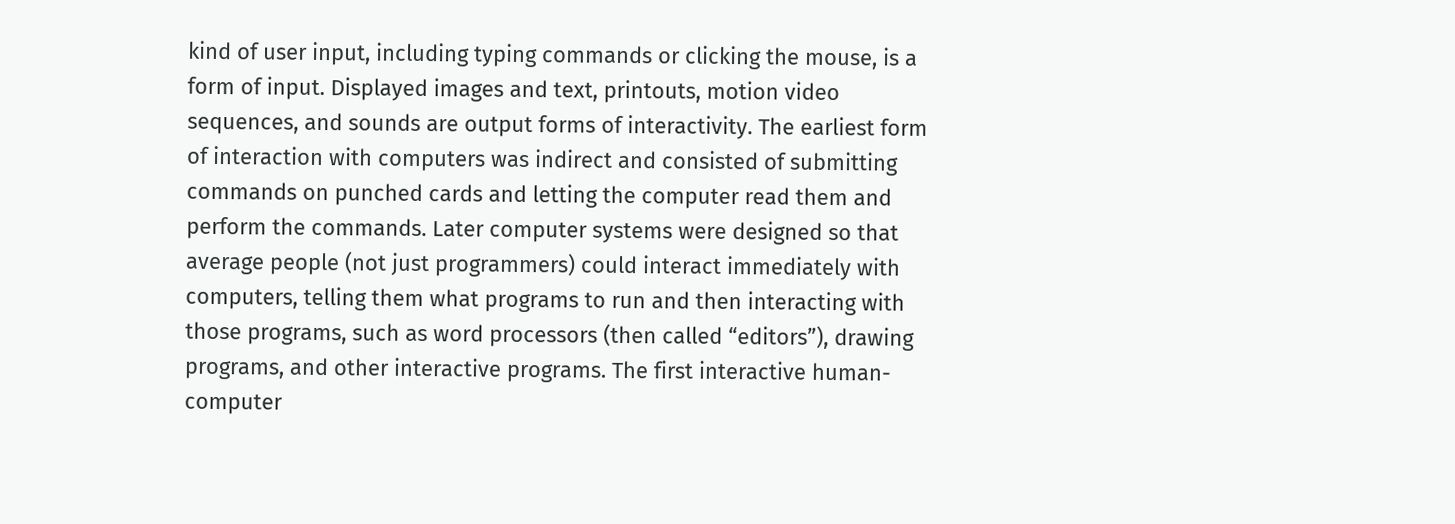kind of user input, including typing commands or clicking the mouse, is a form of input. Displayed images and text, printouts, motion video sequences, and sounds are output forms of interactivity. The earliest form of interaction with computers was indirect and consisted of submitting commands on punched cards and letting the computer read them and perform the commands. Later computer systems were designed so that average people (not just programmers) could interact immediately with computers, telling them what programs to run and then interacting with those programs, such as word processors (then called “editors”), drawing programs, and other interactive programs. The first interactive human-computer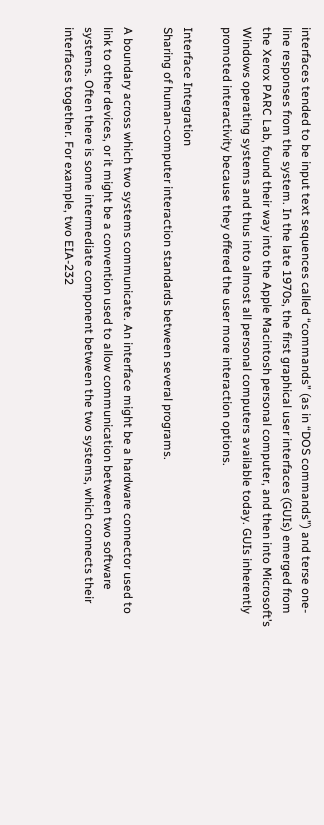interfaces tended to be input text sequences called “commands” (as in “DOS commands”) and terse one-line responses from the system. In the late 1970s, the first graphical user interfaces (GUIs) emerged from the Xerox PARC Lab, found their way into the Apple Macintosh personal computer, and then into Microsoft’s Windows operating systems and thus into almost all personal computers available today. GUIs inherently promoted interactivity because they offered the user more interaction options.

Interface Integration
Sharing of human-computer interaction standards between several programs.

A boundary across which two systems communicate. An interface might be a hardware connector used to link to other devices, or it might be a convention used to allow communication between two software systems. Often there is some intermediate component between the two systems, which connects their interfaces together. For example, two EIA-232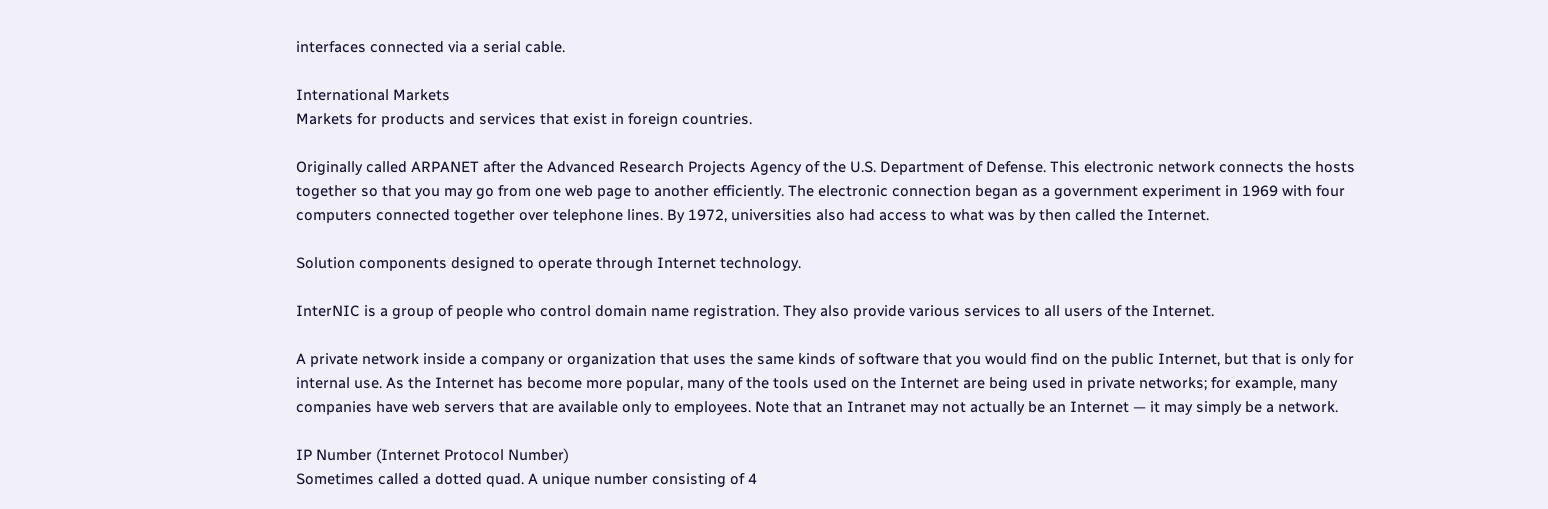interfaces connected via a serial cable.

International Markets
Markets for products and services that exist in foreign countries.

Originally called ARPANET after the Advanced Research Projects Agency of the U.S. Department of Defense. This electronic network connects the hosts together so that you may go from one web page to another efficiently. The electronic connection began as a government experiment in 1969 with four computers connected together over telephone lines. By 1972, universities also had access to what was by then called the Internet.

Solution components designed to operate through Internet technology.

InterNIC is a group of people who control domain name registration. They also provide various services to all users of the Internet.

A private network inside a company or organization that uses the same kinds of software that you would find on the public Internet, but that is only for internal use. As the Internet has become more popular, many of the tools used on the Internet are being used in private networks; for example, many companies have web servers that are available only to employees. Note that an Intranet may not actually be an Internet — it may simply be a network.

IP Number (Internet Protocol Number)
Sometimes called a dotted quad. A unique number consisting of 4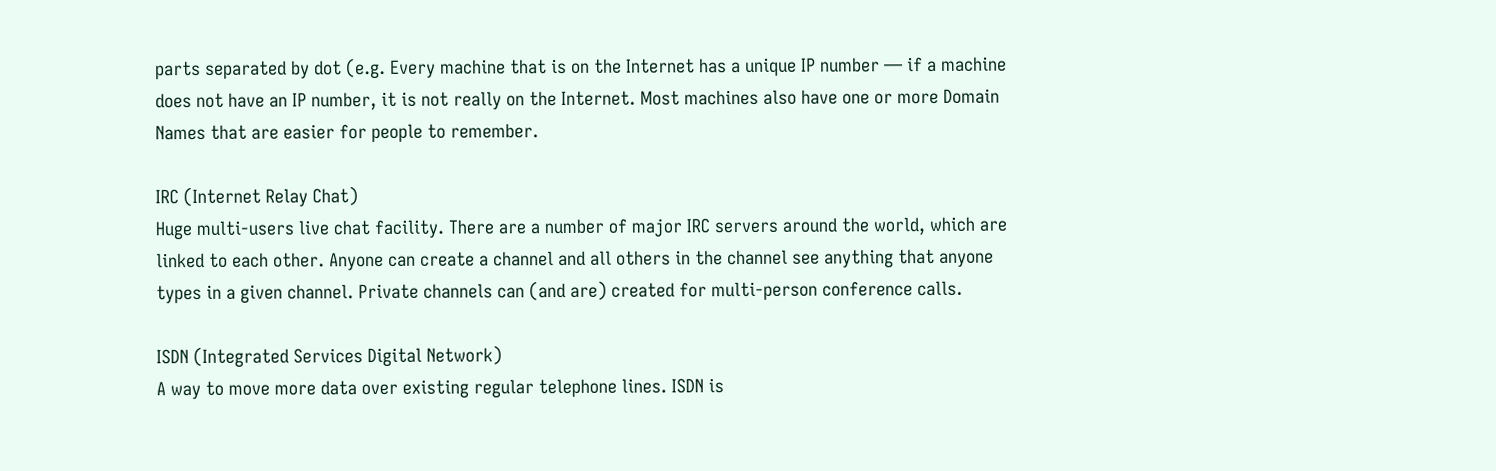parts separated by dot (e.g. Every machine that is on the Internet has a unique IP number — if a machine does not have an IP number, it is not really on the Internet. Most machines also have one or more Domain Names that are easier for people to remember.

IRC (Internet Relay Chat)
Huge multi-users live chat facility. There are a number of major IRC servers around the world, which are linked to each other. Anyone can create a channel and all others in the channel see anything that anyone types in a given channel. Private channels can (and are) created for multi-person conference calls.

ISDN (Integrated Services Digital Network)
A way to move more data over existing regular telephone lines. ISDN is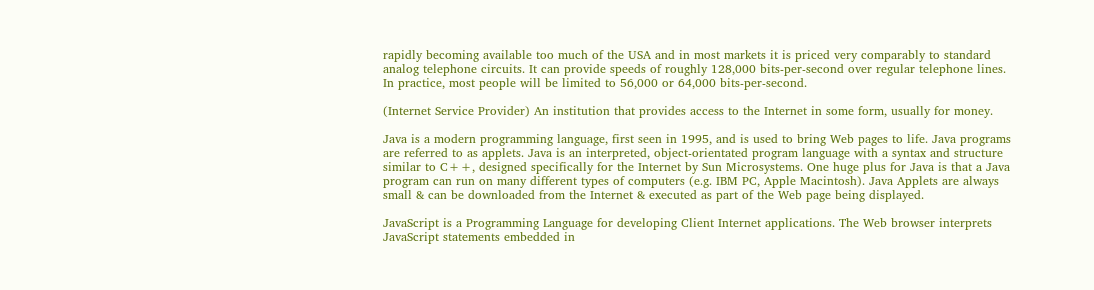rapidly becoming available too much of the USA and in most markets it is priced very comparably to standard analog telephone circuits. It can provide speeds of roughly 128,000 bits-per-second over regular telephone lines. In practice, most people will be limited to 56,000 or 64,000 bits-per-second.

(Internet Service Provider) An institution that provides access to the Internet in some form, usually for money.

Java is a modern programming language, first seen in 1995, and is used to bring Web pages to life. Java programs are referred to as applets. Java is an interpreted, object-orientated program language with a syntax and structure similar to C++, designed specifically for the Internet by Sun Microsystems. One huge plus for Java is that a Java program can run on many different types of computers (e.g. IBM PC, Apple Macintosh). Java Applets are always small & can be downloaded from the Internet & executed as part of the Web page being displayed.

JavaScript is a Programming Language for developing Client Internet applications. The Web browser interprets JavaScript statements embedded in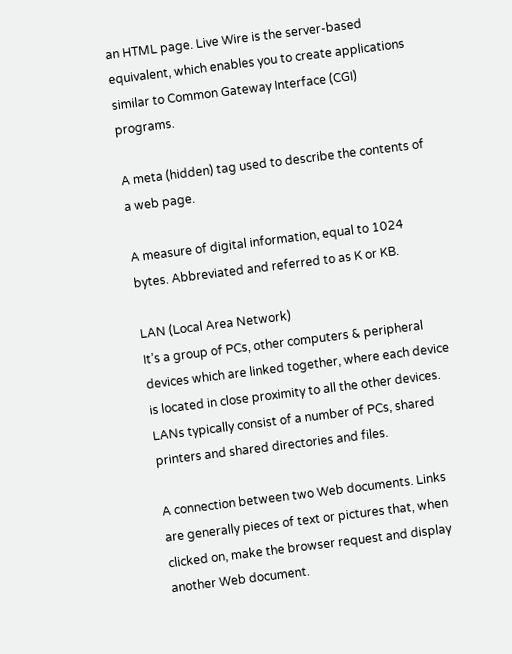an HTML page. Live Wire is the server-based equivalent, which enables you to create applications similar to Common Gateway Interface (CGI) programs.

A meta (hidden) tag used to describe the contents of a web page.

A measure of digital information, equal to 1024 bytes. Abbreviated and referred to as K or KB.

LAN (Local Area Network)
It’s a group of PCs, other computers & peripheral devices which are linked together, where each device is located in close proximity to all the other devices. LANs typically consist of a number of PCs, shared printers and shared directories and files.

A connection between two Web documents. Links are generally pieces of text or pictures that, when clicked on, make the browser request and display another Web document.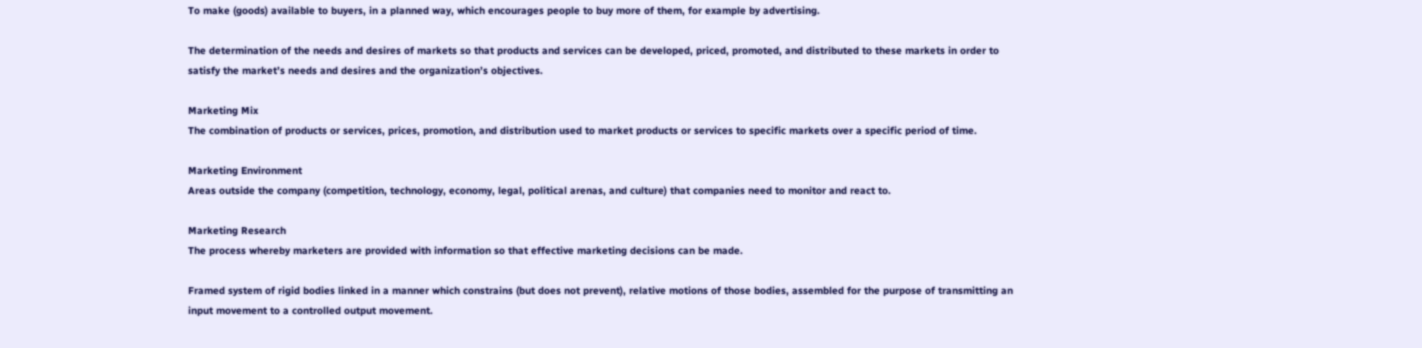To make (goods) available to buyers, in a planned way, which encourages people to buy more of them, for example by advertising.

The determination of the needs and desires of markets so that products and services can be developed, priced, promoted, and distributed to these markets in order to satisfy the market’s needs and desires and the organization’s objectives.

Marketing Mix
The combination of products or services, prices, promotion, and distribution used to market products or services to specific markets over a specific period of time.

Marketing Environment
Areas outside the company (competition, technology, economy, legal, political arenas, and culture) that companies need to monitor and react to.

Marketing Research
The process whereby marketers are provided with information so that effective marketing decisions can be made.

Framed system of rigid bodies linked in a manner which constrains (but does not prevent), relative motions of those bodies, assembled for the purpose of transmitting an input movement to a controlled output movement.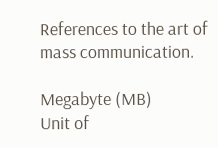References to the art of mass communication.

Megabyte (MB)
Unit of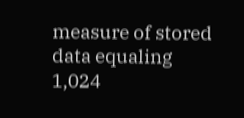measure of stored data equaling 1,024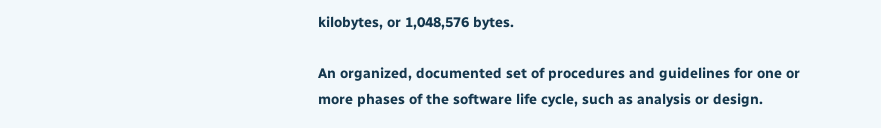kilobytes, or 1,048,576 bytes.

An organized, documented set of procedures and guidelines for one or more phases of the software life cycle, such as analysis or design.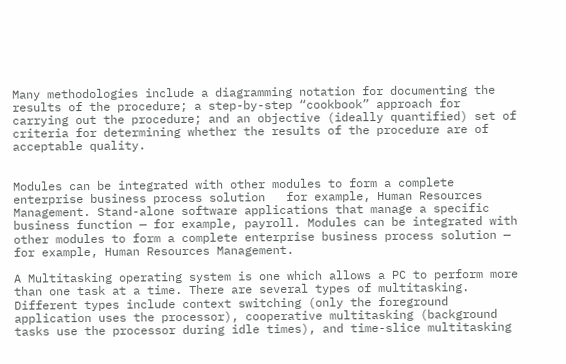Many methodologies include a diagramming notation for documenting the results of the procedure; a step-by-step “cookbook” approach for carrying out the procedure; and an objective (ideally quantified) set of criteria for determining whether the results of the procedure are of acceptable quality.


Modules can be integrated with other modules to form a complete enterprise business process solution   for example, Human Resources Management. Stand-alone software applications that manage a specific business function — for example, payroll. Modules can be integrated with other modules to form a complete enterprise business process solution — for example, Human Resources Management.

A Multitasking operating system is one which allows a PC to perform more than one task at a time. There are several types of multitasking. Different types include context switching (only the foreground application uses the processor), cooperative multitasking (background tasks use the processor during idle times), and time-slice multitasking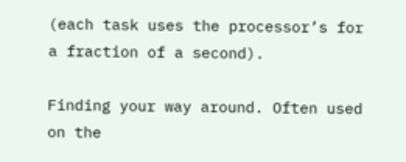(each task uses the processor’s for a fraction of a second).

Finding your way around. Often used on the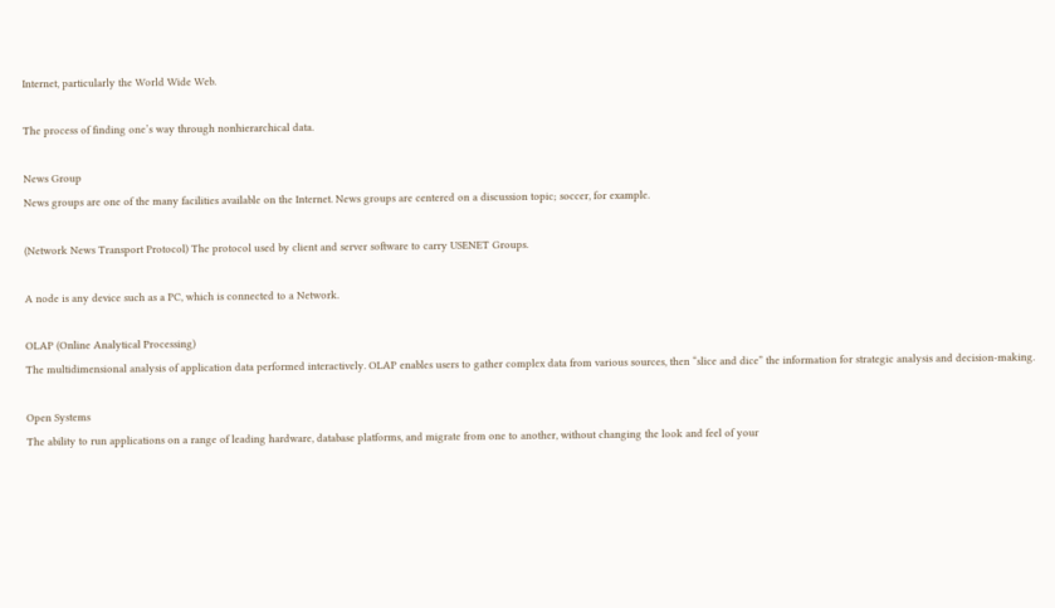Internet, particularly the World Wide Web.

The process of finding one’s way through nonhierarchical data.

News Group
News groups are one of the many facilities available on the Internet. News groups are centered on a discussion topic; soccer, for example.

(Network News Transport Protocol) The protocol used by client and server software to carry USENET Groups.

A node is any device such as a PC, which is connected to a Network.

OLAP (Online Analytical Processing)
The multidimensional analysis of application data performed interactively. OLAP enables users to gather complex data from various sources, then “slice and dice” the information for strategic analysis and decision-making.

Open Systems
The ability to run applications on a range of leading hardware, database platforms, and migrate from one to another, without changing the look and feel of your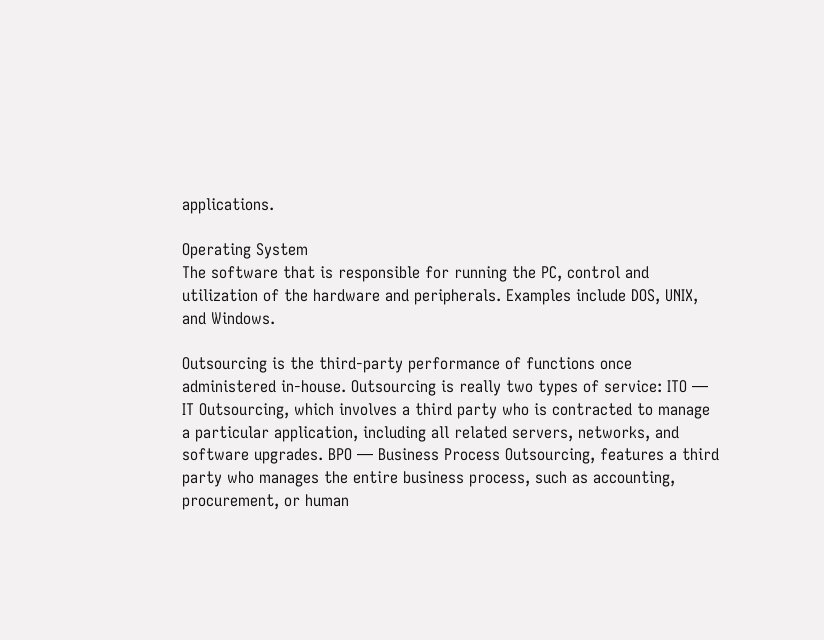applications.

Operating System
The software that is responsible for running the PC, control and utilization of the hardware and peripherals. Examples include DOS, UNIX, and Windows.

Outsourcing is the third-party performance of functions once administered in-house. Outsourcing is really two types of service: ITO — IT Outsourcing, which involves a third party who is contracted to manage a particular application, including all related servers, networks, and software upgrades. BPO — Business Process Outsourcing, features a third party who manages the entire business process, such as accounting, procurement, or human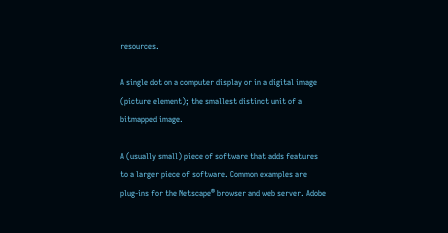resources.

A single dot on a computer display or in a digital image (picture element); the smallest distinct unit of a bitmapped image.

A (usually small) piece of software that adds features to a larger piece of software. Common examples are plug-ins for the Netscape® browser and web server. Adobe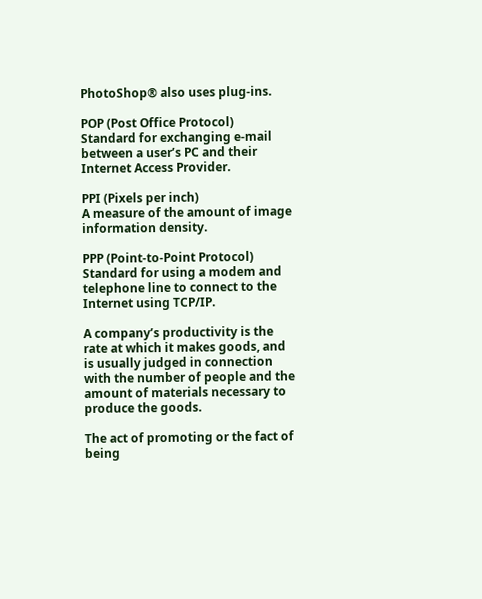PhotoShop® also uses plug-ins.

POP (Post Office Protocol)
Standard for exchanging e-mail between a user’s PC and their Internet Access Provider.

PPI (Pixels per inch)
A measure of the amount of image information density.

PPP (Point-to-Point Protocol)
Standard for using a modem and telephone line to connect to the Internet using TCP/IP.

A company’s productivity is the rate at which it makes goods, and is usually judged in connection with the number of people and the amount of materials necessary to produce the goods.

The act of promoting or the fact of being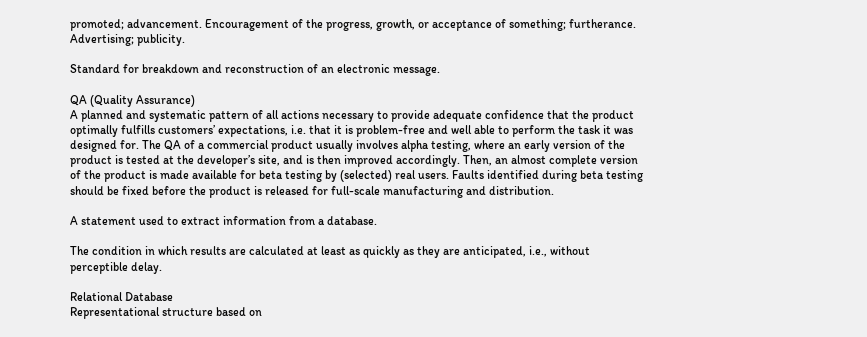promoted; advancement. Encouragement of the progress, growth, or acceptance of something; furtherance. Advertising; publicity.

Standard for breakdown and reconstruction of an electronic message.

QA (Quality Assurance)
A planned and systematic pattern of all actions necessary to provide adequate confidence that the product optimally fulfills customers’ expectations, i.e. that it is problem-free and well able to perform the task it was designed for. The QA of a commercial product usually involves alpha testing, where an early version of the product is tested at the developer’s site, and is then improved accordingly. Then, an almost complete version of the product is made available for beta testing by (selected) real users. Faults identified during beta testing should be fixed before the product is released for full-scale manufacturing and distribution.

A statement used to extract information from a database.

The condition in which results are calculated at least as quickly as they are anticipated, i.e., without perceptible delay.

Relational Database
Representational structure based on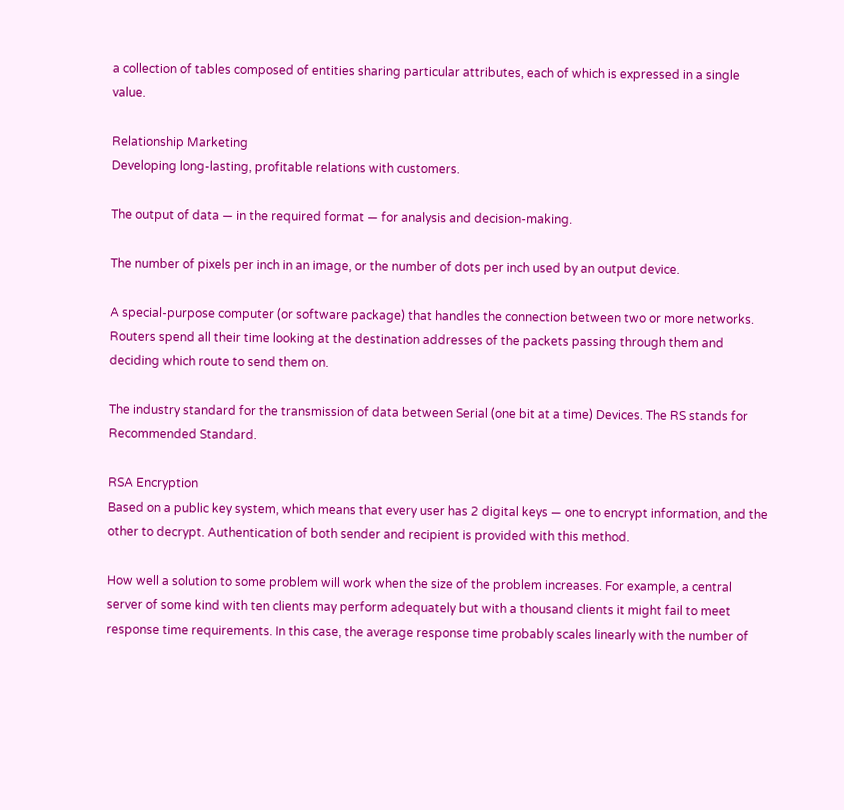a collection of tables composed of entities sharing particular attributes, each of which is expressed in a single value.

Relationship Marketing
Developing long-lasting, profitable relations with customers.

The output of data — in the required format — for analysis and decision-making.

The number of pixels per inch in an image, or the number of dots per inch used by an output device.

A special-purpose computer (or software package) that handles the connection between two or more networks. Routers spend all their time looking at the destination addresses of the packets passing through them and deciding which route to send them on.

The industry standard for the transmission of data between Serial (one bit at a time) Devices. The RS stands for Recommended Standard.

RSA Encryption
Based on a public key system, which means that every user has 2 digital keys — one to encrypt information, and the other to decrypt. Authentication of both sender and recipient is provided with this method.

How well a solution to some problem will work when the size of the problem increases. For example, a central server of some kind with ten clients may perform adequately but with a thousand clients it might fail to meet response time requirements. In this case, the average response time probably scales linearly with the number of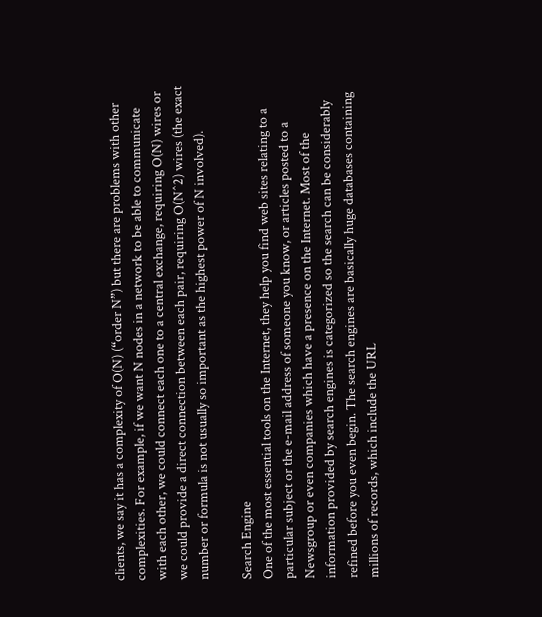clients, we say it has a complexity of O(N) (“order N”) but there are problems with other complexities. For example, if we want N nodes in a network to be able to communicate with each other, we could connect each one to a central exchange, requiring O(N) wires or we could provide a direct connection between each pair, requiring O(N^2) wires (the exact number or formula is not usually so important as the highest power of N involved).

Search Engine
One of the most essential tools on the Internet, they help you find web sites relating to a particular subject or the e-mail address of someone you know, or articles posted to a Newsgroup or even companies which have a presence on the Internet. Most of the information provided by search engines is categorized so the search can be considerably refined before you even begin. The search engines are basically huge databases containing millions of records, which include the URL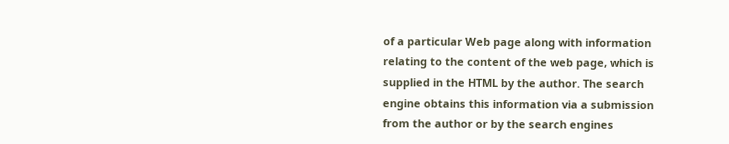of a particular Web page along with information relating to the content of the web page, which is supplied in the HTML by the author. The search engine obtains this information via a submission from the author or by the search engines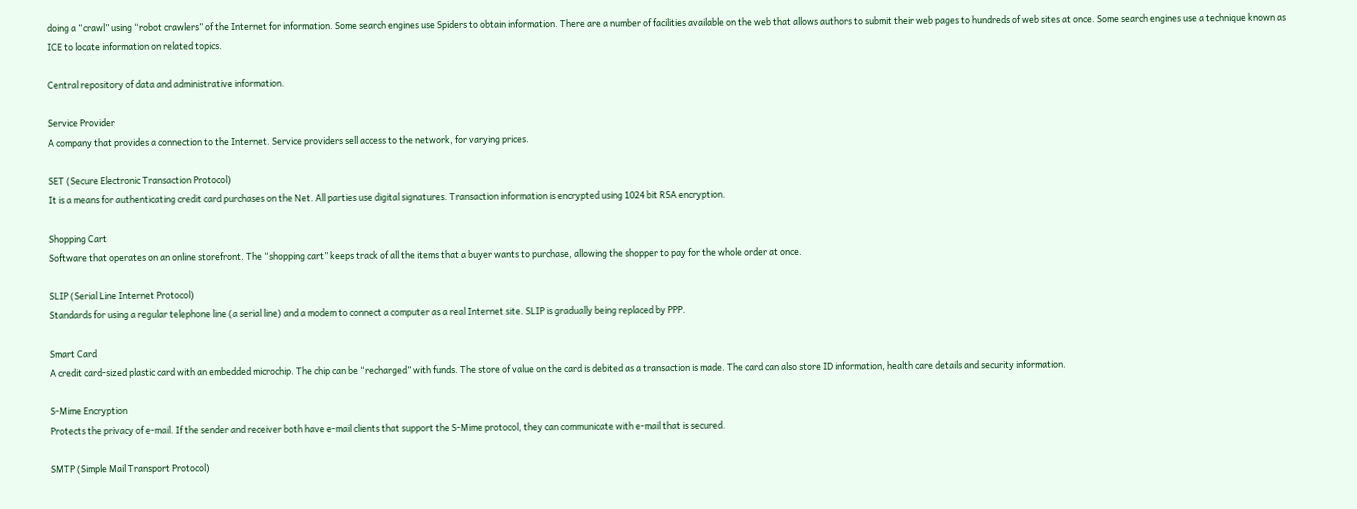doing a “crawl” using “robot crawlers” of the Internet for information. Some search engines use Spiders to obtain information. There are a number of facilities available on the web that allows authors to submit their web pages to hundreds of web sites at once. Some search engines use a technique known as ICE to locate information on related topics.

Central repository of data and administrative information.

Service Provider
A company that provides a connection to the Internet. Service providers sell access to the network, for varying prices.

SET (Secure Electronic Transaction Protocol)
It is a means for authenticating credit card purchases on the Net. All parties use digital signatures. Transaction information is encrypted using 1024 bit RSA encryption.

Shopping Cart
Software that operates on an online storefront. The “shopping cart” keeps track of all the items that a buyer wants to purchase, allowing the shopper to pay for the whole order at once.

SLIP (Serial Line Internet Protocol)
Standards for using a regular telephone line (a serial line) and a modem to connect a computer as a real Internet site. SLIP is gradually being replaced by PPP.

Smart Card
A credit card-sized plastic card with an embedded microchip. The chip can be “recharged” with funds. The store of value on the card is debited as a transaction is made. The card can also store ID information, health care details and security information.

S-Mime Encryption
Protects the privacy of e-mail. If the sender and receiver both have e-mail clients that support the S-Mime protocol, they can communicate with e-mail that is secured.

SMTP (Simple Mail Transport Protocol)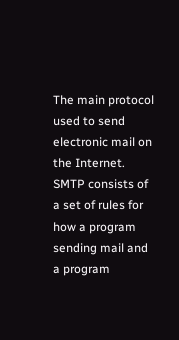The main protocol used to send electronic mail on the Internet. SMTP consists of a set of rules for how a program sending mail and a program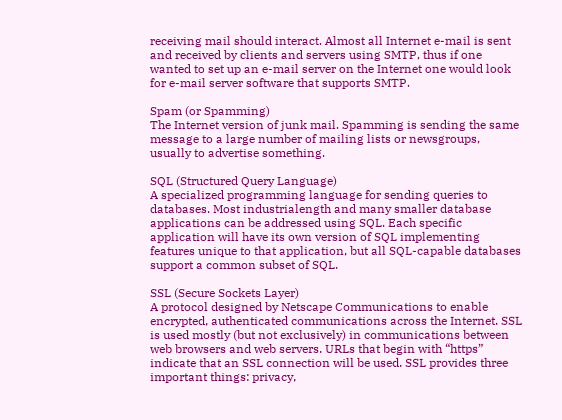receiving mail should interact. Almost all Internet e-mail is sent and received by clients and servers using SMTP, thus if one wanted to set up an e-mail server on the Internet one would look for e-mail server software that supports SMTP.

Spam (or Spamming)
The Internet version of junk mail. Spamming is sending the same message to a large number of mailing lists or newsgroups, usually to advertise something.

SQL (Structured Query Language)
A specialized programming language for sending queries to databases. Most industrialength and many smaller database applications can be addressed using SQL. Each specific application will have its own version of SQL implementing features unique to that application, but all SQL-capable databases support a common subset of SQL.

SSL (Secure Sockets Layer)
A protocol designed by Netscape Communications to enable encrypted, authenticated communications across the Internet. SSL is used mostly (but not exclusively) in communications between web browsers and web servers. URLs that begin with “https” indicate that an SSL connection will be used. SSL provides three important things: privacy,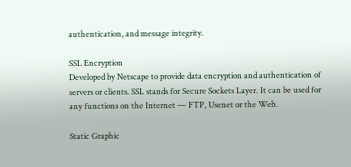authentication, and message integrity.

SSL Encryption
Developed by Netscape to provide data encryption and authentication of servers or clients. SSL stands for Secure Sockets Layer. It can be used for any functions on the Internet — FTP, Usenet or the Web.

Static Graphic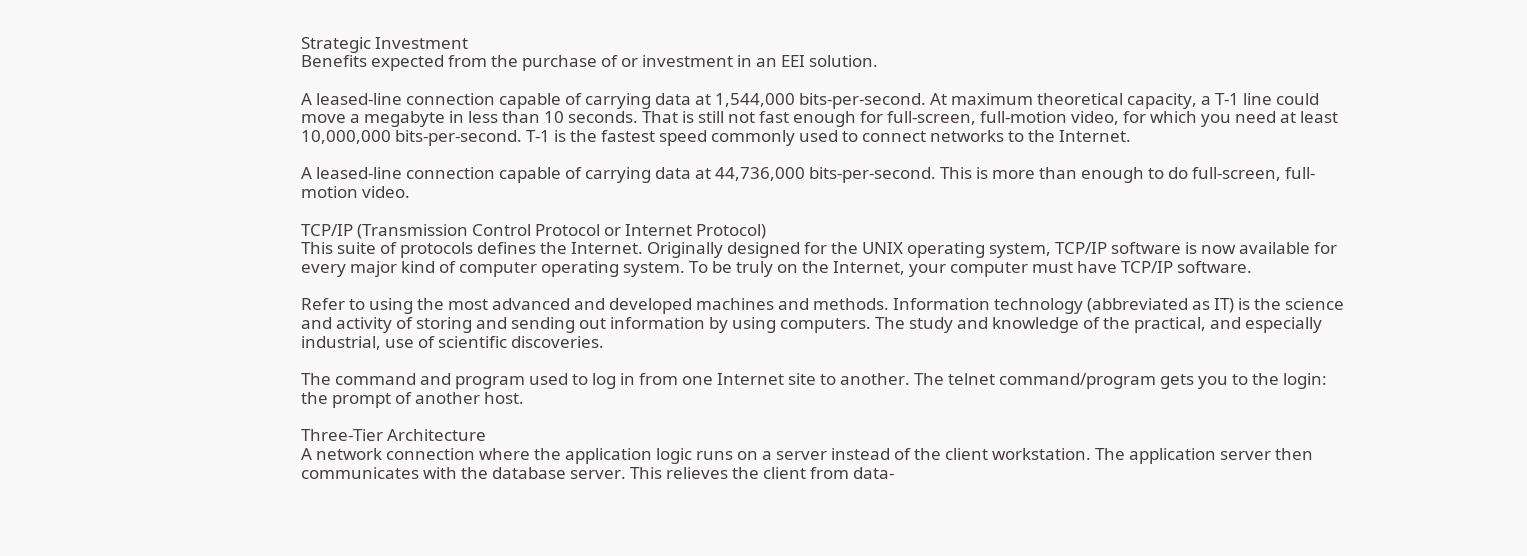Strategic Investment
Benefits expected from the purchase of or investment in an EEI solution.

A leased-line connection capable of carrying data at 1,544,000 bits-per-second. At maximum theoretical capacity, a T-1 line could move a megabyte in less than 10 seconds. That is still not fast enough for full-screen, full-motion video, for which you need at least 10,000,000 bits-per-second. T-1 is the fastest speed commonly used to connect networks to the Internet.

A leased-line connection capable of carrying data at 44,736,000 bits-per-second. This is more than enough to do full-screen, full-motion video.

TCP/IP (Transmission Control Protocol or Internet Protocol)
This suite of protocols defines the Internet. Originally designed for the UNIX operating system, TCP/IP software is now available for every major kind of computer operating system. To be truly on the Internet, your computer must have TCP/IP software.

Refer to using the most advanced and developed machines and methods. Information technology (abbreviated as IT) is the science and activity of storing and sending out information by using computers. The study and knowledge of the practical, and especially industrial, use of scientific discoveries.

The command and program used to log in from one Internet site to another. The telnet command/program gets you to the login: the prompt of another host.

Three-Tier Architecture
A network connection where the application logic runs on a server instead of the client workstation. The application server then communicates with the database server. This relieves the client from data-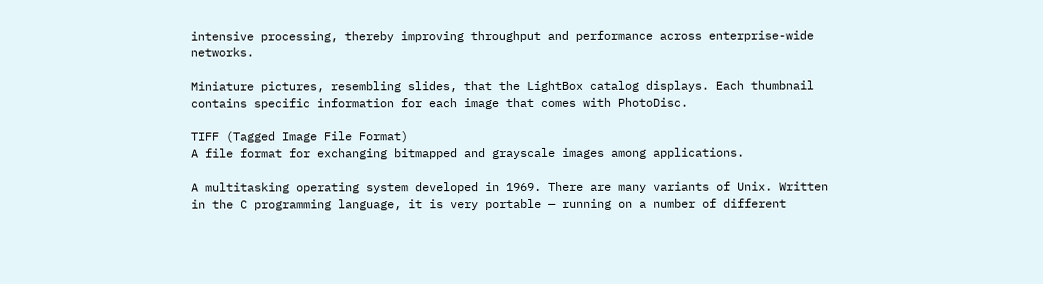intensive processing, thereby improving throughput and performance across enterprise-wide networks.

Miniature pictures, resembling slides, that the LightBox catalog displays. Each thumbnail contains specific information for each image that comes with PhotoDisc.

TIFF (Tagged Image File Format)
A file format for exchanging bitmapped and grayscale images among applications.

A multitasking operating system developed in 1969. There are many variants of Unix. Written in the C programming language, it is very portable — running on a number of different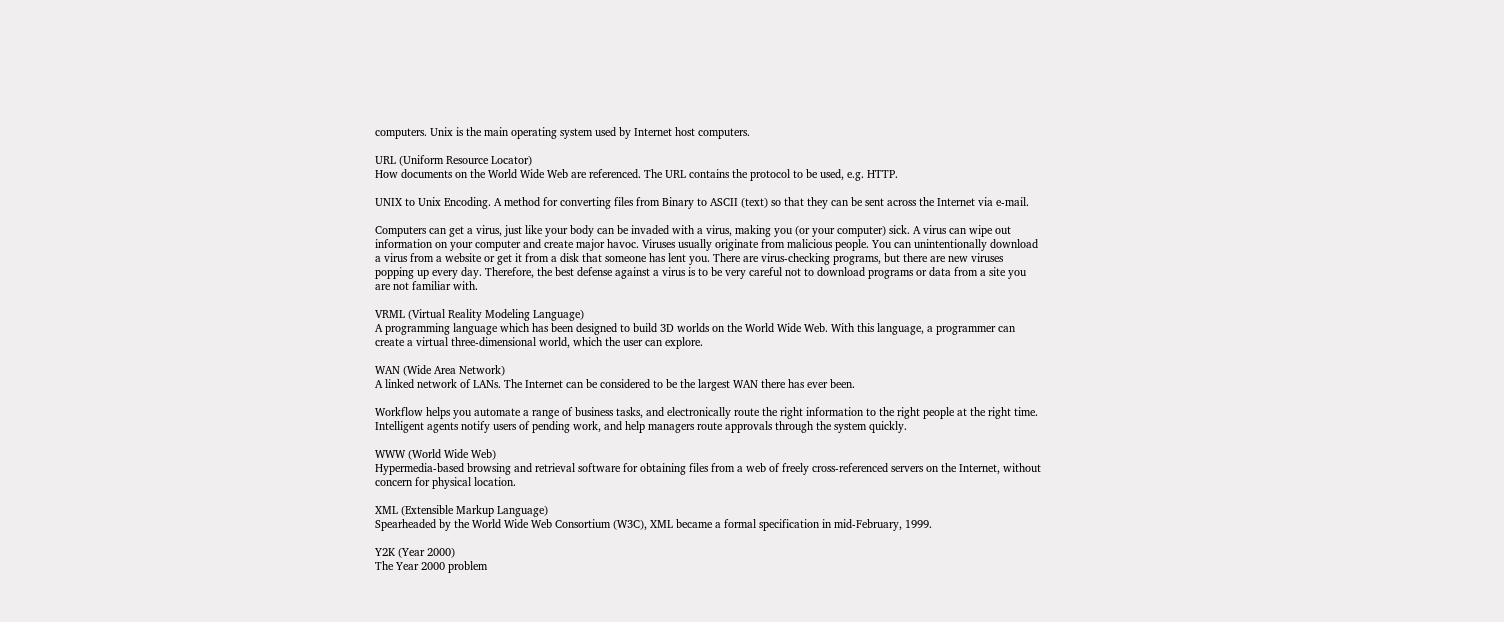computers. Unix is the main operating system used by Internet host computers.

URL (Uniform Resource Locator)
How documents on the World Wide Web are referenced. The URL contains the protocol to be used, e.g. HTTP.

UNIX to Unix Encoding. A method for converting files from Binary to ASCII (text) so that they can be sent across the Internet via e-mail.

Computers can get a virus, just like your body can be invaded with a virus, making you (or your computer) sick. A virus can wipe out information on your computer and create major havoc. Viruses usually originate from malicious people. You can unintentionally download a virus from a website or get it from a disk that someone has lent you. There are virus-checking programs, but there are new viruses popping up every day. Therefore, the best defense against a virus is to be very careful not to download programs or data from a site you are not familiar with.

VRML (Virtual Reality Modeling Language)
A programming language which has been designed to build 3D worlds on the World Wide Web. With this language, a programmer can create a virtual three-dimensional world, which the user can explore.

WAN (Wide Area Network)
A linked network of LANs. The Internet can be considered to be the largest WAN there has ever been.

Workflow helps you automate a range of business tasks, and electronically route the right information to the right people at the right time. Intelligent agents notify users of pending work, and help managers route approvals through the system quickly.

WWW (World Wide Web)
Hypermedia-based browsing and retrieval software for obtaining files from a web of freely cross-referenced servers on the Internet, without concern for physical location.

XML (Extensible Markup Language)
Spearheaded by the World Wide Web Consortium (W3C), XML became a formal specification in mid-February, 1999.

Y2K (Year 2000)
The Year 2000 problem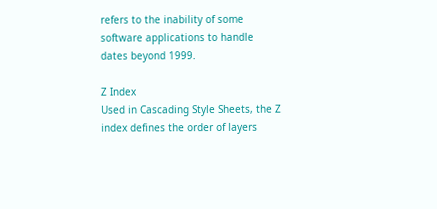refers to the inability of some software applications to handle dates beyond 1999.

Z Index
Used in Cascading Style Sheets, the Z index defines the order of layers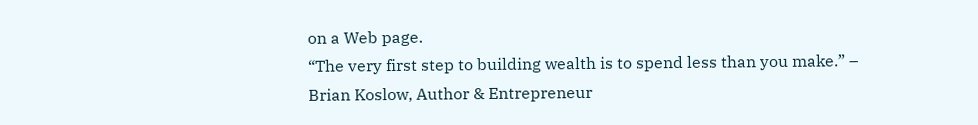on a Web page.
“The very first step to building wealth is to spend less than you make.” – Brian Koslow, Author & Entrepreneur